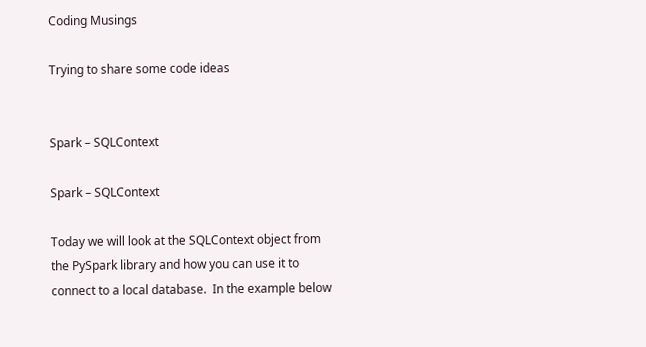Coding Musings

Trying to share some code ideas


Spark – SQLContext

Spark – SQLContext

Today we will look at the SQLContext object from the PySpark library and how you can use it to connect to a local database.  In the example below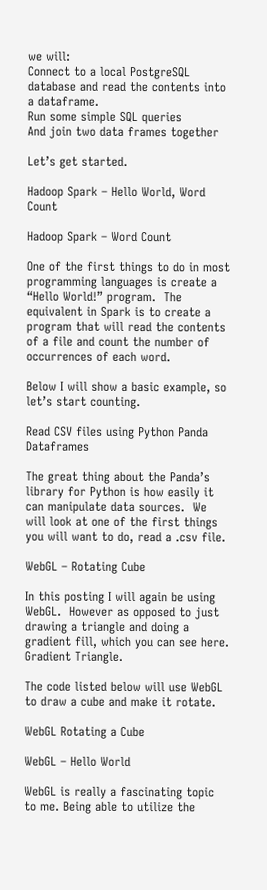we will:
Connect to a local PostgreSQL database and read the contents into a dataframe.
Run some simple SQL queries
And join two data frames together

Let’s get started.

Hadoop Spark – Hello World, Word Count

Hadoop Spark – Word Count

One of the first things to do in most programming languages is create a “Hello World!” program.  The equivalent in Spark is to create a program that will read the contents of a file and count the number of occurrences of each word.

Below I will show a basic example, so let’s start counting.

Read CSV files using Python Panda Dataframes

The great thing about the Panda’s library for Python is how easily it can manipulate data sources.  We will look at one of the first things you will want to do, read a .csv file.

WebGL – Rotating Cube

In this posting I will again be using WebGL.  However as opposed to just drawing a triangle and doing a gradient fill, which you can see here.  Gradient Triangle.

The code listed below will use WebGL to draw a cube and make it rotate.

WebGL Rotating a Cube

WebGL – Hello World

WebGL is really a fascinating topic to me. Being able to utilize the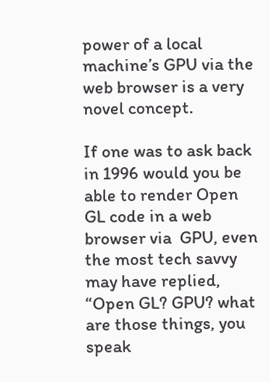power of a local machine’s GPU via the web browser is a very novel concept.

If one was to ask back in 1996 would you be able to render Open GL code in a web browser via  GPU, even the most tech savvy may have replied, “Open GL? GPU? what are those things, you speak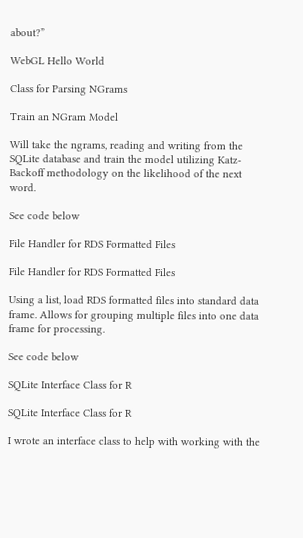about?”

WebGL Hello World

Class for Parsing NGrams

Train an NGram Model

Will take the ngrams, reading and writing from the SQLite database and train the model utilizing Katz-Backoff methodology on the likelihood of the next word.

See code below

File Handler for RDS Formatted Files

File Handler for RDS Formatted Files

Using a list, load RDS formatted files into standard data frame. Allows for grouping multiple files into one data frame for processing.

See code below

SQLite Interface Class for R

SQLite Interface Class for R

I wrote an interface class to help with working with the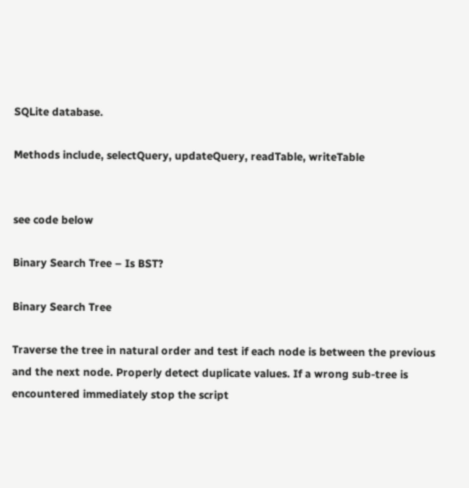SQLite database.

Methods include, selectQuery, updateQuery, readTable, writeTable


see code below

Binary Search Tree – Is BST?

Binary Search Tree

Traverse the tree in natural order and test if each node is between the previous and the next node. Properly detect duplicate values. If a wrong sub-tree is encountered immediately stop the script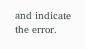and indicate the error.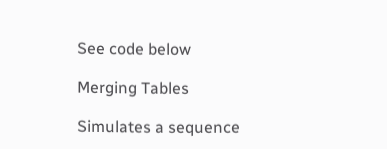See code below

Merging Tables

Simulates a sequence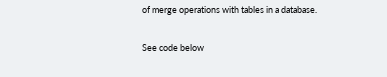of merge operations with tables in a database.

See code below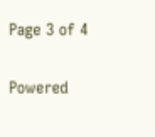Page 3 of 4

Powered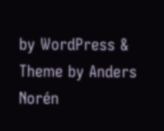by WordPress & Theme by Anders Norén